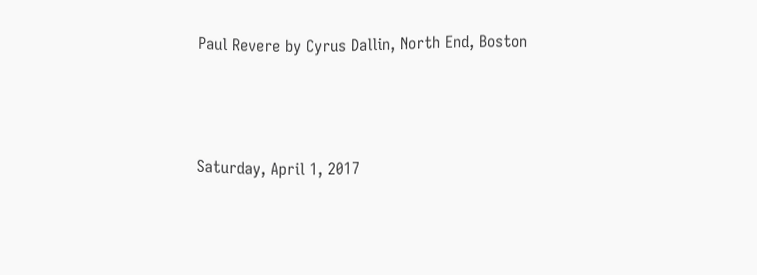Paul Revere by Cyrus Dallin, North End, Boston



Saturday, April 1, 2017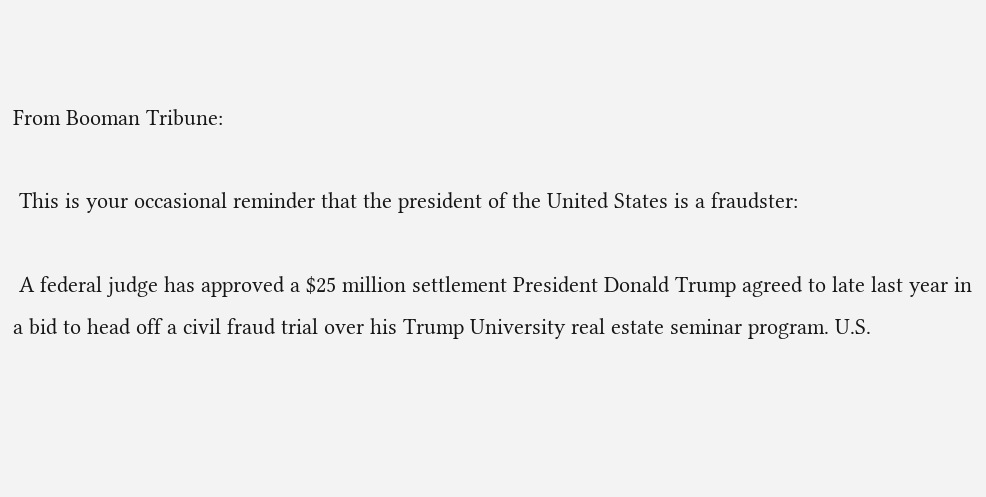From Booman Tribune:

 This is your occasional reminder that the president of the United States is a fraudster:

 A federal judge has approved a $25 million settlement President Donald Trump agreed to late last year in a bid to head off a civil fraud trial over his Trump University real estate seminar program. U.S.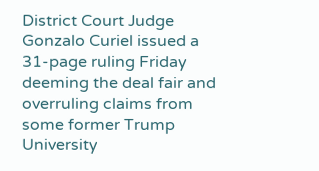District Court Judge Gonzalo Curiel issued a 31-page ruling Friday deeming the deal fair and overruling claims from some former Trump University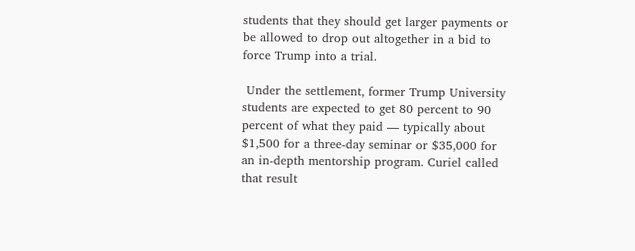students that they should get larger payments or be allowed to drop out altogether in a bid to force Trump into a trial.

 Under the settlement, former Trump University students are expected to get 80 percent to 90 percent of what they paid — typically about $1,500 for a three-day seminar or $35,000 for an in-depth mentorship program. Curiel called that result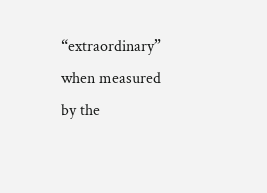“extraordinary” when measured by the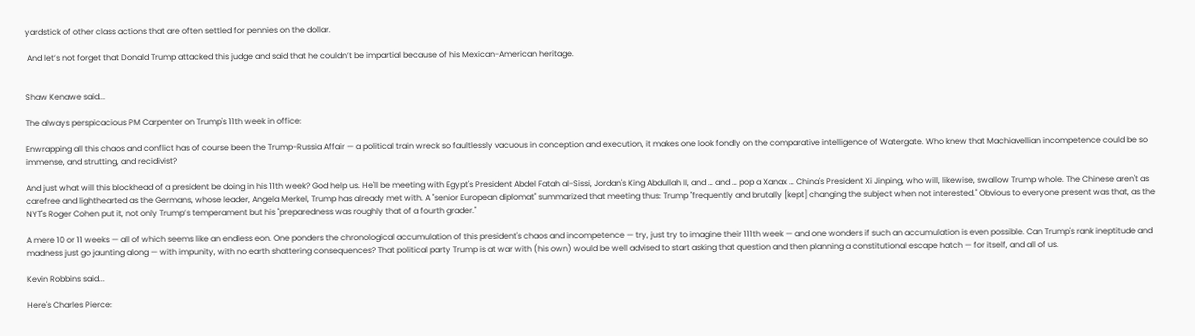yardstick of other class actions that are often settled for pennies on the dollar.

 And let’s not forget that Donald Trump attacked this judge and said that he couldn’t be impartial because of his Mexican-American heritage.


Shaw Kenawe said...

The always perspicacious PM Carpenter on Trump's 11th week in office:

Enwrapping all this chaos and conflict has of course been the Trump-Russia Affair — a political train wreck so faultlessly vacuous in conception and execution, it makes one look fondly on the comparative intelligence of Watergate. Who knew that Machiavellian incompetence could be so immense, and strutting, and recidivist?

And just what will this blockhead of a president be doing in his 11th week? God help us. He'll be meeting with Egypt's President Abdel Fatah al-Sissi, Jordan's King Abdullah II, and … and … pop a Xanax … China's President Xi Jinping, who will, likewise, swallow Trump whole. The Chinese aren't as carefree and lighthearted as the Germans, whose leader, Angela Merkel, Trump has already met with. A "senior European diplomat" summarized that meeting thus: Trump "frequently and brutally [kept] changing the subject when not interested." Obvious to everyone present was that, as the NYT's Roger Cohen put it, not only Trump’s temperament but his "preparedness was roughly that of a fourth grader."

A mere 10 or 11 weeks — all of which seems like an endless eon. One ponders the chronological accumulation of this president's chaos and incompetence — try, just try to imagine their 111th week — and one wonders if such an accumulation is even possible. Can Trump's rank ineptitude and madness just go jaunting along — with impunity, with no earth shattering consequences? That political party Trump is at war with (his own) would be well advised to start asking that question and then planning a constitutional escape hatch — for itself, and all of us.

Kevin Robbins said...

Here's Charles Pierce: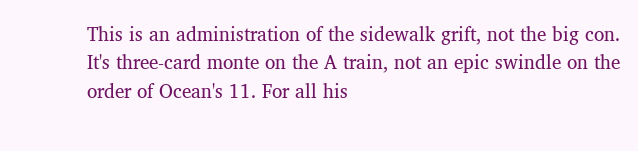This is an administration of the sidewalk grift, not the big con. It's three-card monte on the A train, not an epic swindle on the order of Ocean's 11. For all his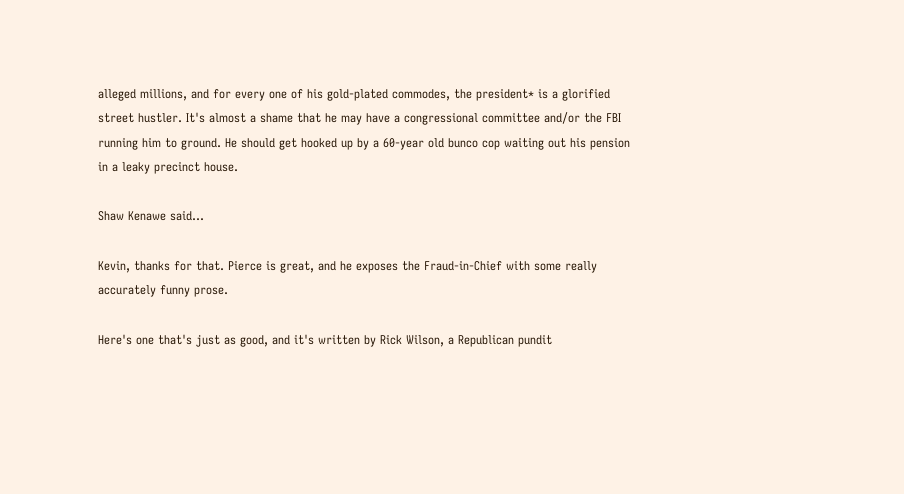alleged millions, and for every one of his gold-plated commodes, the president* is a glorified street hustler. It's almost a shame that he may have a congressional committee and/or the FBI running him to ground. He should get hooked up by a 60-year old bunco cop waiting out his pension in a leaky precinct house.

Shaw Kenawe said...

Kevin, thanks for that. Pierce is great, and he exposes the Fraud-in-Chief with some really accurately funny prose.

Here's one that's just as good, and it's written by Rick Wilson, a Republican pundit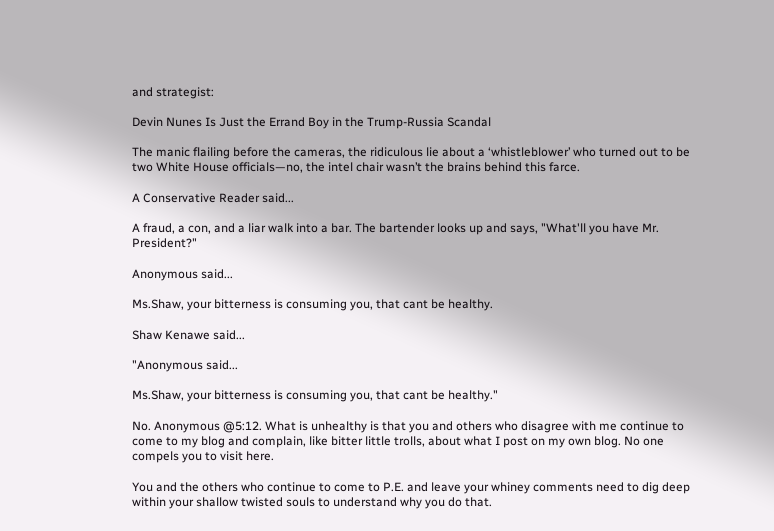and strategist:

Devin Nunes Is Just the Errand Boy in the Trump-Russia Scandal

The manic flailing before the cameras, the ridiculous lie about a ‘whistleblower’ who turned out to be two White House officials—no, the intel chair wasn’t the brains behind this farce.

A Conservative Reader said...

A fraud, a con, and a liar walk into a bar. The bartender looks up and says, "What'll you have Mr. President?"

Anonymous said...

Ms.Shaw, your bitterness is consuming you, that cant be healthy.

Shaw Kenawe said...

"Anonymous said...

Ms.Shaw, your bitterness is consuming you, that cant be healthy."

No. Anonymous @5:12. What is unhealthy is that you and others who disagree with me continue to come to my blog and complain, like bitter little trolls, about what I post on my own blog. No one compels you to visit here.

You and the others who continue to come to P.E. and leave your whiney comments need to dig deep within your shallow twisted souls to understand why you do that.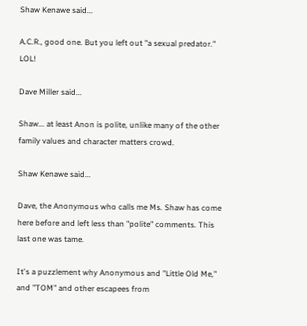Shaw Kenawe said...

A.C.R., good one. But you left out "a sexual predator." LOL!

Dave Miller said...

Shaw... at least Anon is polite, unlike many of the other family values and character matters crowd.

Shaw Kenawe said...

Dave, the Anonymous who calls me Ms. Shaw has come here before and left less than "polite" comments. This last one was tame.

It's a puzzlement why Anonymous and "Little Old Me," and "TOM" and other escapees from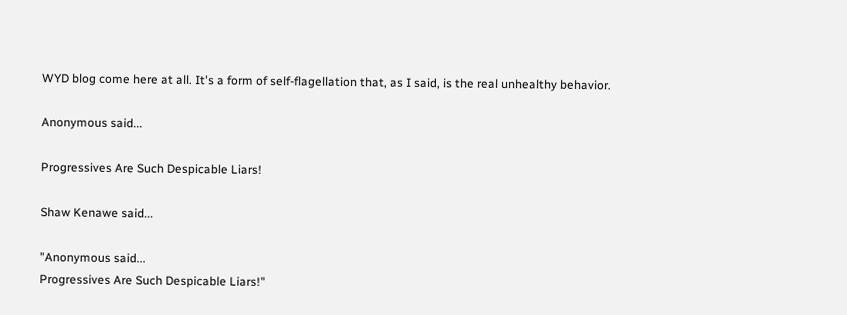WYD blog come here at all. It's a form of self-flagellation that, as I said, is the real unhealthy behavior.

Anonymous said...

Progressives Are Such Despicable Liars!

Shaw Kenawe said...

"Anonymous said...
Progressives Are Such Despicable Liars!"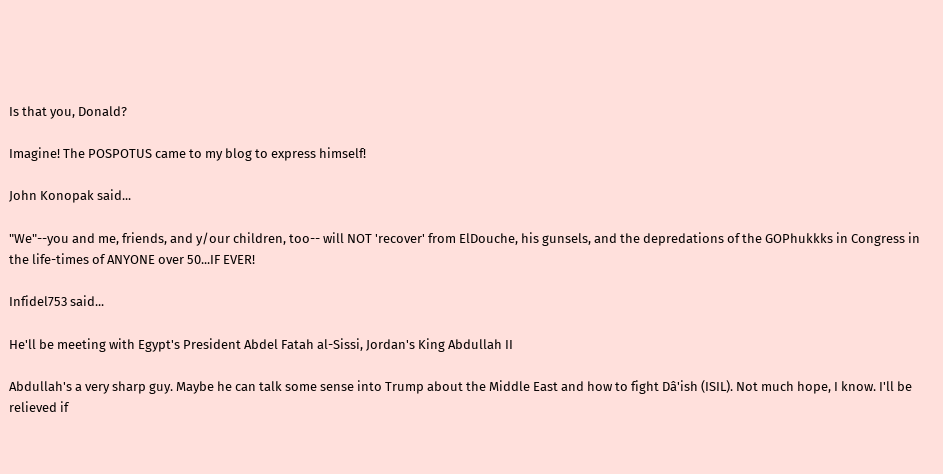Is that you, Donald?

Imagine! The POSPOTUS came to my blog to express himself!

John Konopak said...

"We"--you and me, friends, and y/our children, too-- will NOT 'recover' from ElDouche, his gunsels, and the depredations of the GOPhukkks in Congress in the life-times of ANYONE over 50...IF EVER!

Infidel753 said...

He'll be meeting with Egypt's President Abdel Fatah al-Sissi, Jordan's King Abdullah II

Abdullah's a very sharp guy. Maybe he can talk some sense into Trump about the Middle East and how to fight Dâ'ish (ISIL). Not much hope, I know. I'll be relieved if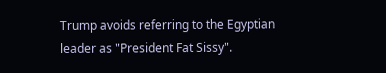Trump avoids referring to the Egyptian leader as "President Fat Sissy".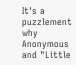It's a puzzlement why Anonymous and "Little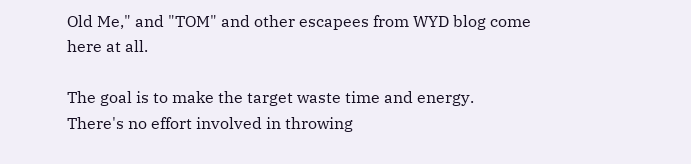Old Me," and "TOM" and other escapees from WYD blog come here at all.

The goal is to make the target waste time and energy. There's no effort involved in throwing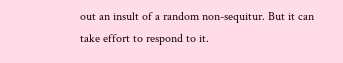out an insult of a random non-sequitur. But it can take effort to respond to it.